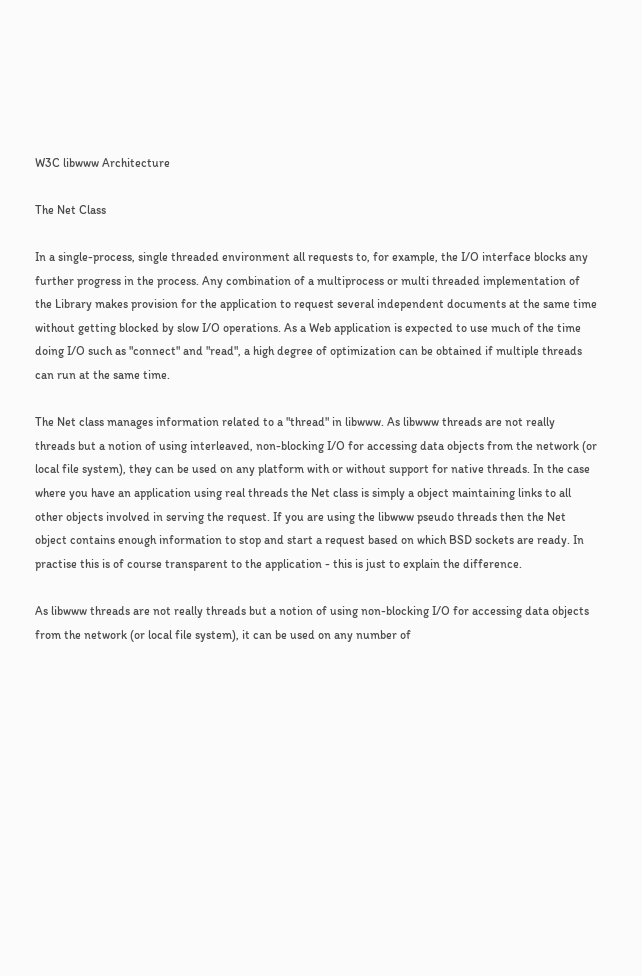W3C libwww Architecture

The Net Class

In a single-process, single threaded environment all requests to, for example, the I/O interface blocks any further progress in the process. Any combination of a multiprocess or multi threaded implementation of the Library makes provision for the application to request several independent documents at the same time without getting blocked by slow I/O operations. As a Web application is expected to use much of the time doing I/O such as "connect" and "read", a high degree of optimization can be obtained if multiple threads can run at the same time.

The Net class manages information related to a "thread" in libwww. As libwww threads are not really threads but a notion of using interleaved, non-blocking I/O for accessing data objects from the network (or local file system), they can be used on any platform with or without support for native threads. In the case where you have an application using real threads the Net class is simply a object maintaining links to all other objects involved in serving the request. If you are using the libwww pseudo threads then the Net object contains enough information to stop and start a request based on which BSD sockets are ready. In practise this is of course transparent to the application - this is just to explain the difference.

As libwww threads are not really threads but a notion of using non-blocking I/O for accessing data objects from the network (or local file system), it can be used on any number of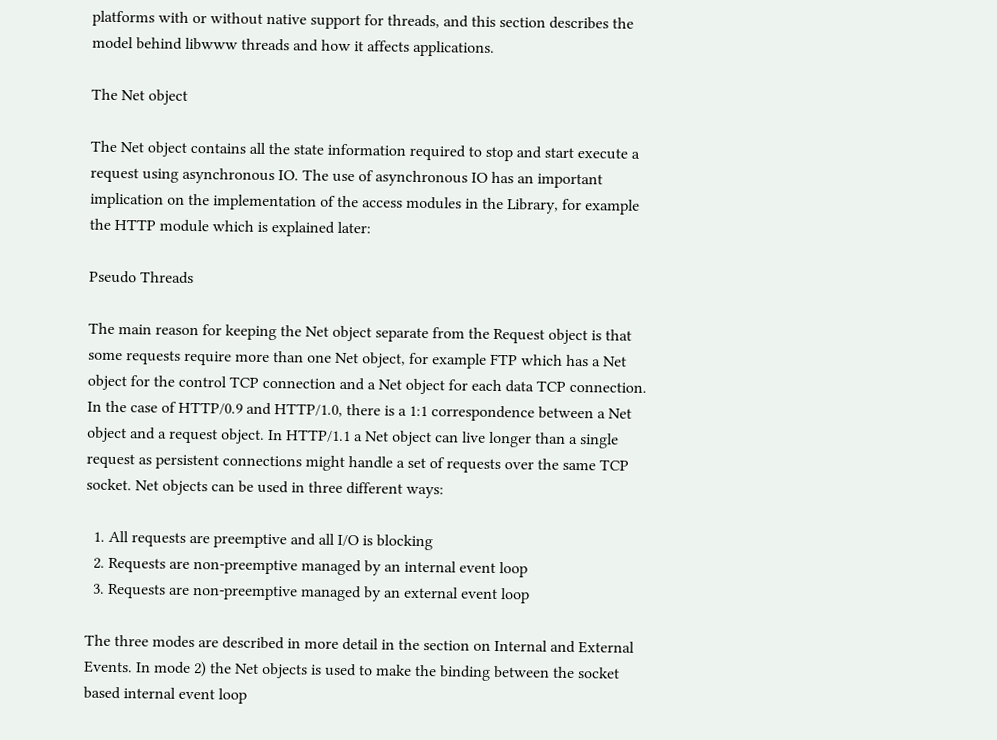platforms with or without native support for threads, and this section describes the model behind libwww threads and how it affects applications.

The Net object

The Net object contains all the state information required to stop and start execute a request using asynchronous IO. The use of asynchronous IO has an important implication on the implementation of the access modules in the Library, for example the HTTP module which is explained later:

Pseudo Threads

The main reason for keeping the Net object separate from the Request object is that some requests require more than one Net object, for example FTP which has a Net object for the control TCP connection and a Net object for each data TCP connection. In the case of HTTP/0.9 and HTTP/1.0, there is a 1:1 correspondence between a Net object and a request object. In HTTP/1.1 a Net object can live longer than a single request as persistent connections might handle a set of requests over the same TCP socket. Net objects can be used in three different ways:

  1. All requests are preemptive and all I/O is blocking
  2. Requests are non-preemptive managed by an internal event loop
  3. Requests are non-preemptive managed by an external event loop

The three modes are described in more detail in the section on Internal and External Events. In mode 2) the Net objects is used to make the binding between the socket based internal event loop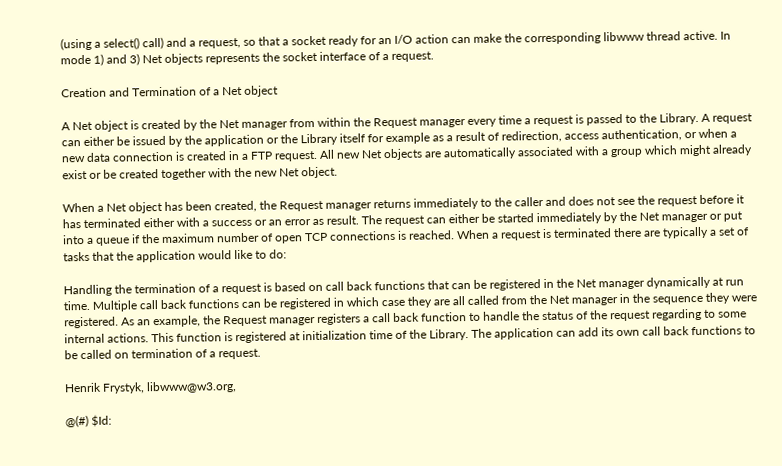(using a select() call) and a request, so that a socket ready for an I/O action can make the corresponding libwww thread active. In mode 1) and 3) Net objects represents the socket interface of a request.

Creation and Termination of a Net object

A Net object is created by the Net manager from within the Request manager every time a request is passed to the Library. A request can either be issued by the application or the Library itself for example as a result of redirection, access authentication, or when a new data connection is created in a FTP request. All new Net objects are automatically associated with a group which might already exist or be created together with the new Net object.

When a Net object has been created, the Request manager returns immediately to the caller and does not see the request before it has terminated either with a success or an error as result. The request can either be started immediately by the Net manager or put into a queue if the maximum number of open TCP connections is reached. When a request is terminated there are typically a set of tasks that the application would like to do:

Handling the termination of a request is based on call back functions that can be registered in the Net manager dynamically at run time. Multiple call back functions can be registered in which case they are all called from the Net manager in the sequence they were registered. As an example, the Request manager registers a call back function to handle the status of the request regarding to some internal actions. This function is registered at initialization time of the Library. The application can add its own call back functions to be called on termination of a request.

Henrik Frystyk, libwww@w3.org,

@(#) $Id: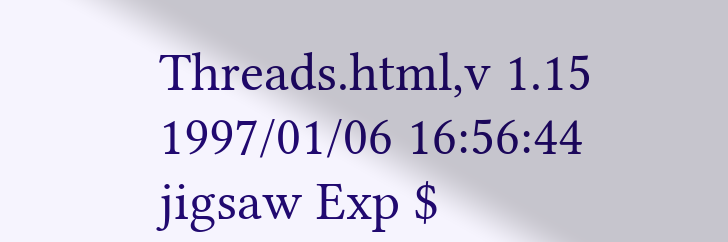Threads.html,v 1.15 1997/01/06 16:56:44 jigsaw Exp $